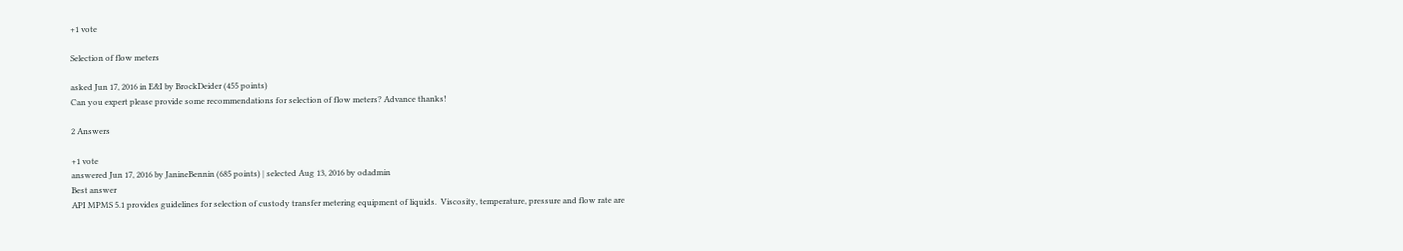+1 vote

Selection of flow meters

asked Jun 17, 2016 in E&I by BrockDeider (455 points)
Can you expert please provide some recommendations for selection of flow meters? Advance thanks!

2 Answers

+1 vote
answered Jun 17, 2016 by JanineBennin (685 points) | selected Aug 13, 2016 by odadmin
Best answer
API MPMS 5.1 provides guidelines for selection of custody transfer metering equipment of liquids.  Viscosity, temperature, pressure and flow rate are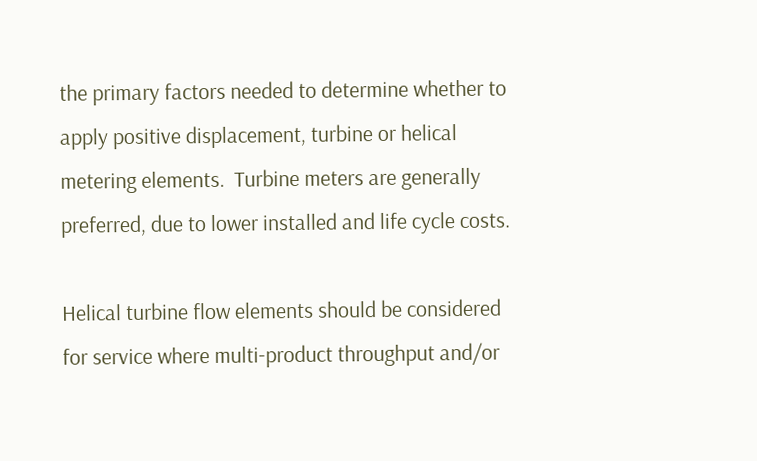the primary factors needed to determine whether to apply positive displacement, turbine or helical metering elements.  Turbine meters are generally preferred, due to lower installed and life cycle costs.

Helical turbine flow elements should be considered for service where multi-product throughput and/or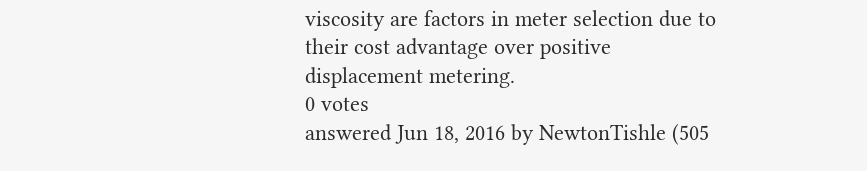viscosity are factors in meter selection due to their cost advantage over positive displacement metering.
0 votes
answered Jun 18, 2016 by NewtonTishle (505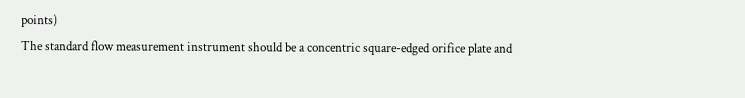points)
The standard flow measurement instrument should be a concentric square-edged orifice plate and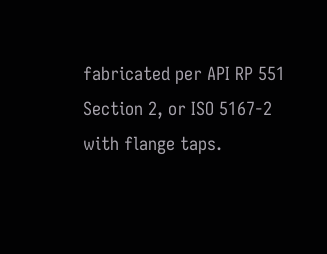fabricated per API RP 551 Section 2, or ISO 5167-2 with flange taps.